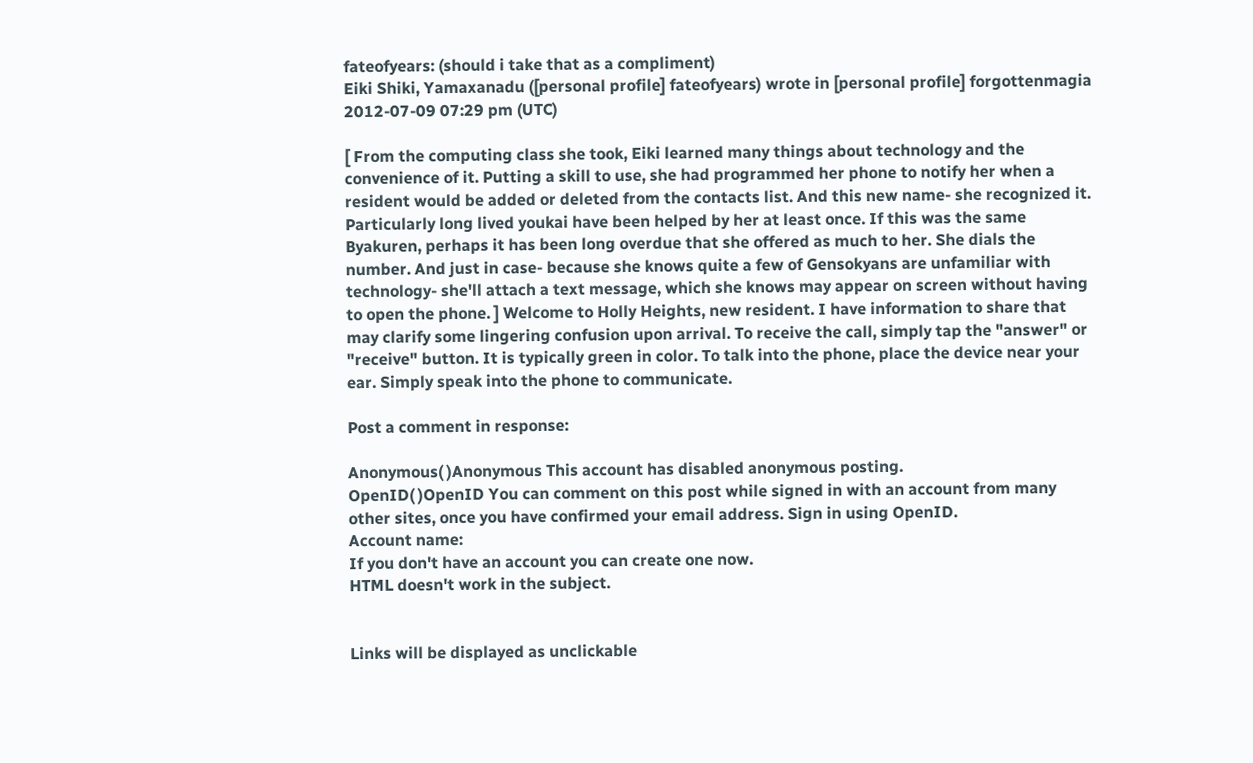fateofyears: (should i take that as a compliment)
Eiki Shiki, Yamaxanadu ([personal profile] fateofyears) wrote in [personal profile] forgottenmagia 2012-07-09 07:29 pm (UTC)

[ From the computing class she took, Eiki learned many things about technology and the convenience of it. Putting a skill to use, she had programmed her phone to notify her when a resident would be added or deleted from the contacts list. And this new name- she recognized it. Particularly long lived youkai have been helped by her at least once. If this was the same Byakuren, perhaps it has been long overdue that she offered as much to her. She dials the number. And just in case- because she knows quite a few of Gensokyans are unfamiliar with technology- she'll attach a text message, which she knows may appear on screen without having to open the phone. ] Welcome to Holly Heights, new resident. I have information to share that may clarify some lingering confusion upon arrival. To receive the call, simply tap the "answer" or "receive" button. It is typically green in color. To talk into the phone, place the device near your ear. Simply speak into the phone to communicate.

Post a comment in response:

Anonymous( )Anonymous This account has disabled anonymous posting.
OpenID( )OpenID You can comment on this post while signed in with an account from many other sites, once you have confirmed your email address. Sign in using OpenID.
Account name:
If you don't have an account you can create one now.
HTML doesn't work in the subject.


Links will be displayed as unclickable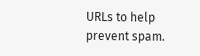URLs to help prevent spam.